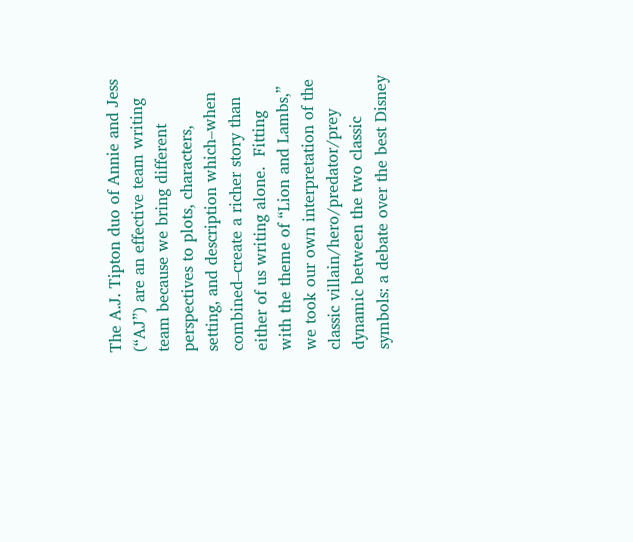The A.J. Tipton duo of Annie and Jess (“AJ”) are an effective team writing team because we bring different perspectives to plots, characters, setting, and description which–when combined–create a richer story than either of us writing alone.  Fitting with the theme of “Lion and Lambs,” we took our own interpretation of the classic villain/hero/predator/prey dynamic between the two classic symbols: a debate over the best Disney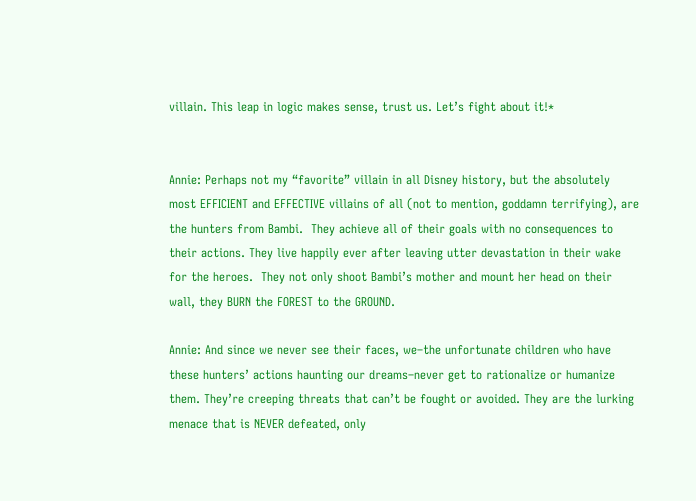villain. This leap in logic makes sense, trust us. Let’s fight about it!*


Annie: Perhaps not my “favorite” villain in all Disney history, but the absolutely most EFFICIENT and EFFECTIVE villains of all (not to mention, goddamn terrifying), are the hunters from Bambi.  They achieve all of their goals with no consequences to their actions. They live happily ever after leaving utter devastation in their wake for the heroes.  They not only shoot Bambi’s mother and mount her head on their wall, they BURN the FOREST to the GROUND.

Annie: And since we never see their faces, we–the unfortunate children who have these hunters’ actions haunting our dreams–never get to rationalize or humanize them. They’re creeping threats that can’t be fought or avoided. They are the lurking menace that is NEVER defeated, only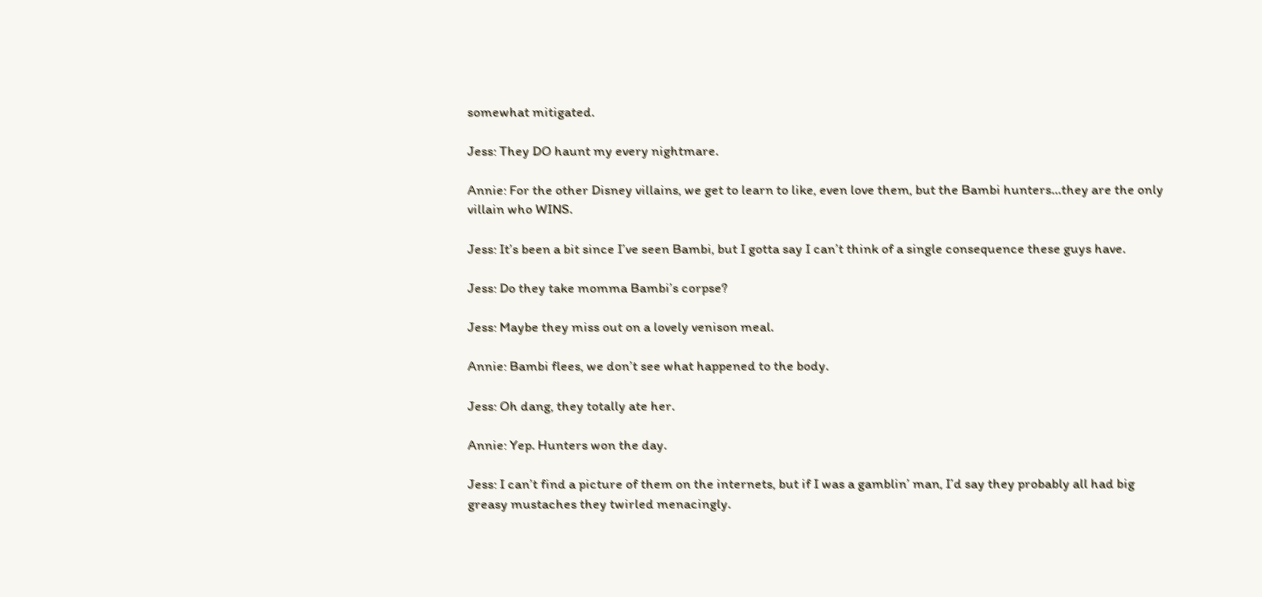somewhat mitigated.

Jess: They DO haunt my every nightmare.

Annie: For the other Disney villains, we get to learn to like, even love them, but the Bambi hunters…they are the only villain who WINS.

Jess: It’s been a bit since I’ve seen Bambi, but I gotta say I can’t think of a single consequence these guys have.

Jess: Do they take momma Bambi’s corpse?

Jess: Maybe they miss out on a lovely venison meal.

Annie: Bambi flees, we don’t see what happened to the body.

Jess: Oh dang, they totally ate her.

Annie: Yep. Hunters won the day.

Jess: I can’t find a picture of them on the internets, but if I was a gamblin’ man, I’d say they probably all had big greasy mustaches they twirled menacingly.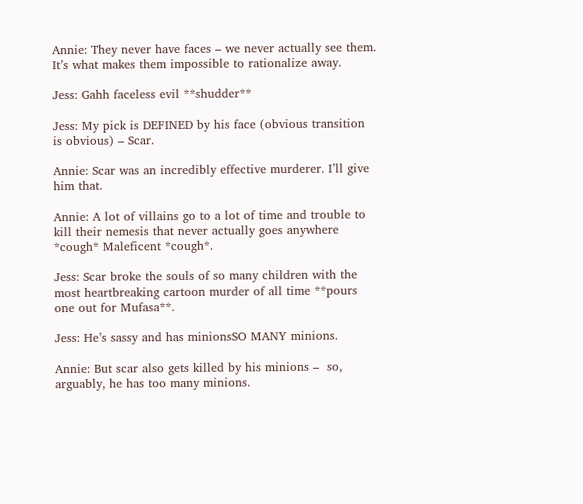Annie: They never have faces – we never actually see them. It’s what makes them impossible to rationalize away.

Jess: Gahh faceless evil **shudder**

Jess: My pick is DEFINED by his face (obvious transition is obvious) – Scar.

Annie: Scar was an incredibly effective murderer. I’ll give him that.

Annie: A lot of villains go to a lot of time and trouble to kill their nemesis that never actually goes anywhere *cough* Maleficent *cough*.

Jess: Scar broke the souls of so many children with the most heartbreaking cartoon murder of all time **pours one out for Mufasa**.

Jess: He’s sassy and has minionsSO MANY minions.

Annie: But scar also gets killed by his minions –  so, arguably, he has too many minions.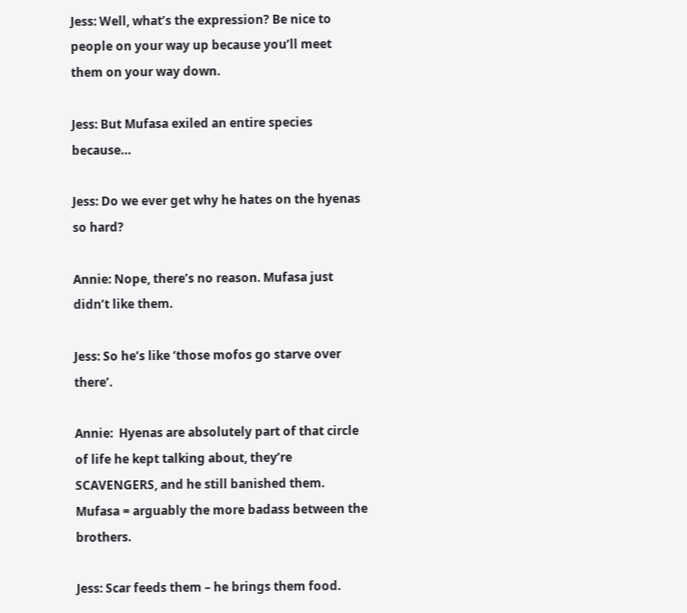Jess: Well, what’s the expression? Be nice to people on your way up because you’ll meet them on your way down.

Jess: But Mufasa exiled an entire species because…

Jess: Do we ever get why he hates on the hyenas so hard?

Annie: Nope, there’s no reason. Mufasa just didn’t like them.

Jess: So he’s like ‘those mofos go starve over there’.

Annie:  Hyenas are absolutely part of that circle of life he kept talking about, they’re SCAVENGERS, and he still banished them. Mufasa = arguably the more badass between the brothers.

Jess: Scar feeds them – he brings them food.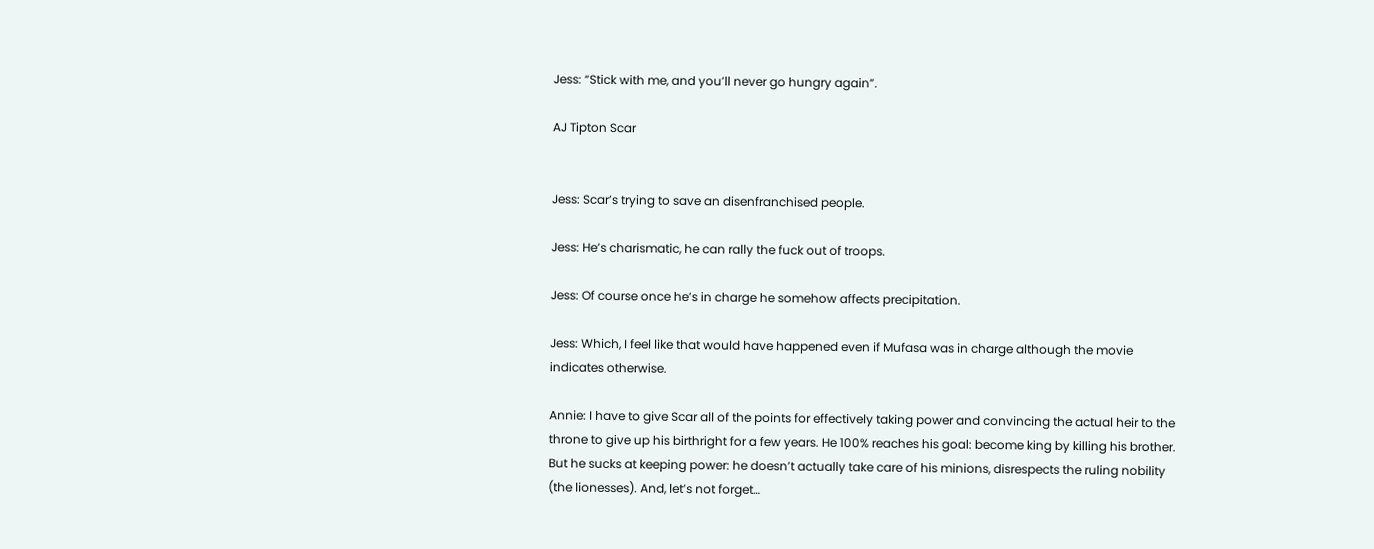Jess: “Stick with me, and you’ll never go hungry again”.

AJ Tipton Scar


Jess: Scar’s trying to save an disenfranchised people.

Jess: He’s charismatic, he can rally the fuck out of troops.

Jess: Of course once he’s in charge he somehow affects precipitation.

Jess: Which, I feel like that would have happened even if Mufasa was in charge although the movie indicates otherwise.

Annie: I have to give Scar all of the points for effectively taking power and convincing the actual heir to the throne to give up his birthright for a few years. He 100% reaches his goal: become king by killing his brother. But he sucks at keeping power: he doesn’t actually take care of his minions, disrespects the ruling nobility (the lionesses). And, let’s not forget…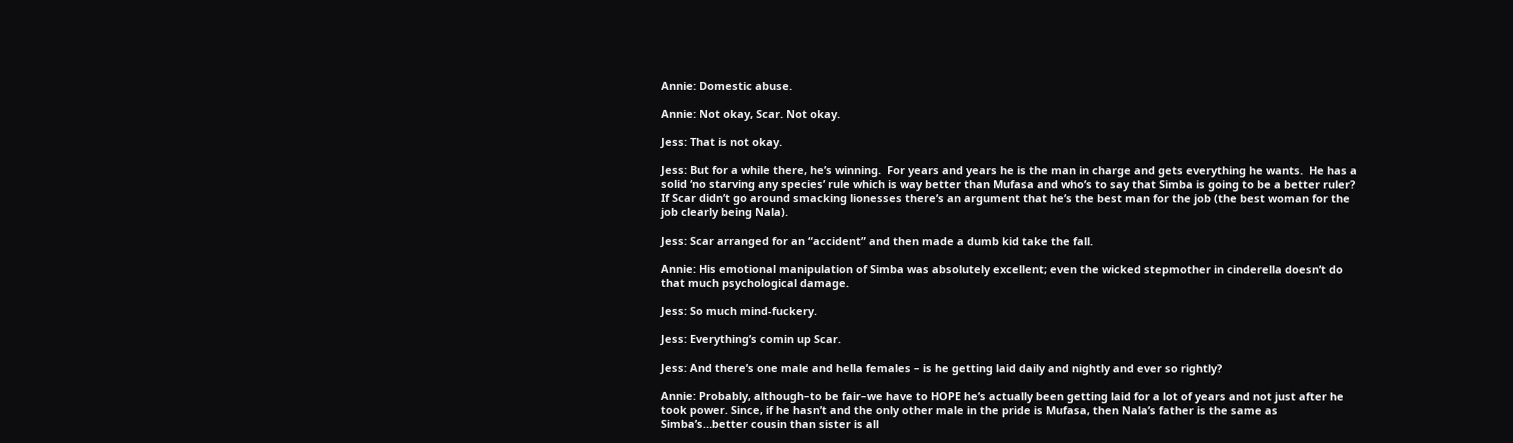Annie: Domestic abuse.

Annie: Not okay, Scar. Not okay.

Jess: That is not okay.

Jess: But for a while there, he’s winning.  For years and years he is the man in charge and gets everything he wants.  He has a solid ‘no starving any species’ rule which is way better than Mufasa and who’s to say that Simba is going to be a better ruler?  If Scar didn’t go around smacking lionesses there’s an argument that he’s the best man for the job (the best woman for the job clearly being Nala).

Jess: Scar arranged for an “accident” and then made a dumb kid take the fall.

Annie: His emotional manipulation of Simba was absolutely excellent; even the wicked stepmother in cinderella doesn’t do that much psychological damage.

Jess: So much mind-fuckery.

Jess: Everything’s comin up Scar.

Jess: And there’s one male and hella females – is he getting laid daily and nightly and ever so rightly?

Annie: Probably, although–to be fair–we have to HOPE he’s actually been getting laid for a lot of years and not just after he took power. Since, if he hasn’t and the only other male in the pride is Mufasa, then Nala’s father is the same as Simba’s…better cousin than sister is all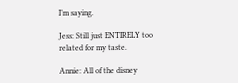I’m saying.

Jess: Still just ENTIRELY too related for my taste.

Annie: All of the disney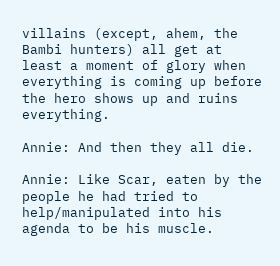villains (except, ahem, the Bambi hunters) all get at least a moment of glory when everything is coming up before the hero shows up and ruins everything.

Annie: And then they all die.

Annie: Like Scar, eaten by the people he had tried to help/manipulated into his agenda to be his muscle.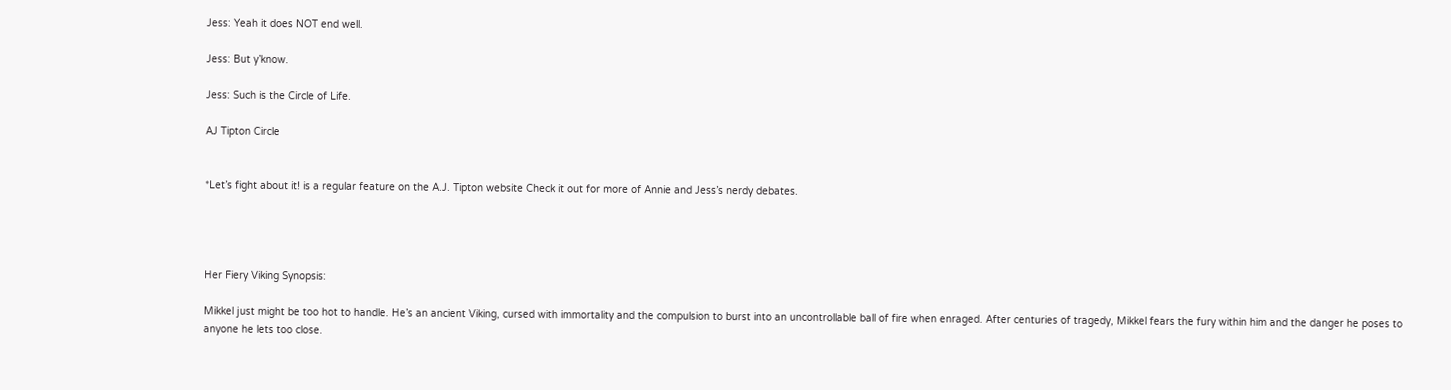Jess: Yeah it does NOT end well.

Jess: But y’know.

Jess: Such is the Circle of Life.

AJ Tipton Circle


*Let’s fight about it! is a regular feature on the A.J. Tipton website Check it out for more of Annie and Jess’s nerdy debates.




Her Fiery Viking Synopsis:

Mikkel just might be too hot to handle. He’s an ancient Viking, cursed with immortality and the compulsion to burst into an uncontrollable ball of fire when enraged. After centuries of tragedy, Mikkel fears the fury within him and the danger he poses to anyone he lets too close.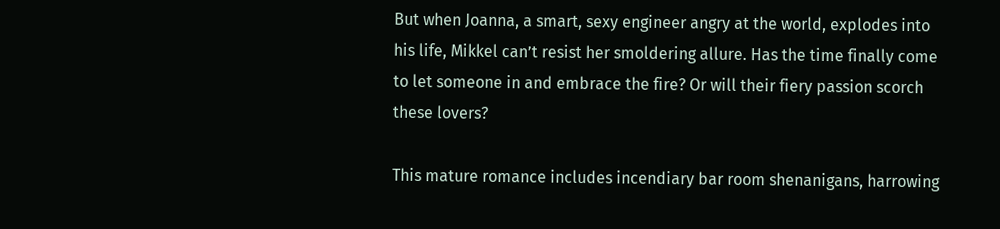But when Joanna, a smart, sexy engineer angry at the world, explodes into his life, Mikkel can’t resist her smoldering allure. Has the time finally come to let someone in and embrace the fire? Or will their fiery passion scorch these lovers?

This mature romance includes incendiary bar room shenanigans, harrowing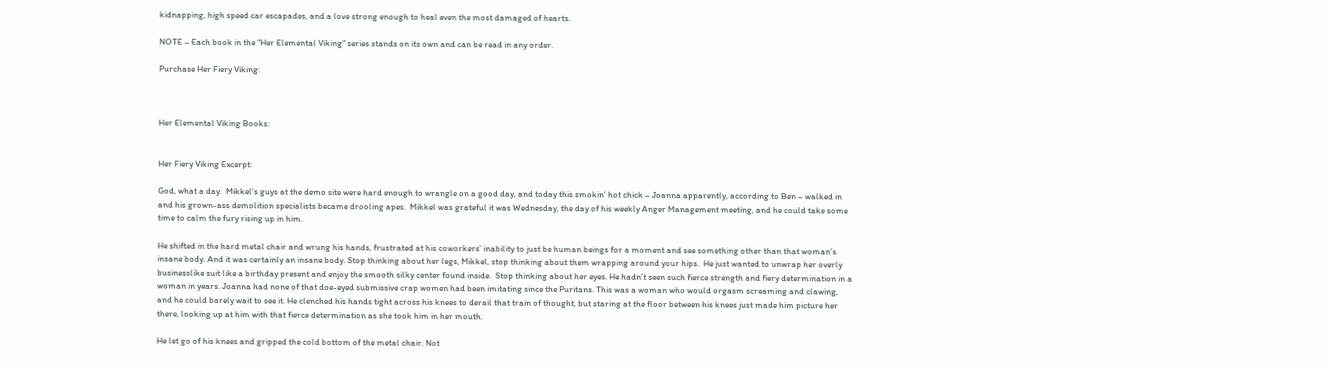kidnapping, high speed car escapades, and a love strong enough to heal even the most damaged of hearts.

NOTE – Each book in the “Her Elemental Viking” series stands on its own and can be read in any order.

Purchase Her Fiery Viking:



Her Elemental Viking Books:


Her Fiery Viking Excerpt:

God, what a day.  Mikkel’s guys at the demo site were hard enough to wrangle on a good day, and today this smokin’ hot chick – Joanna apparently, according to Ben – walked in and his grown-ass demolition specialists became drooling apes.  Mikkel was grateful it was Wednesday, the day of his weekly Anger Management meeting, and he could take some time to calm the fury rising up in him.

He shifted in the hard metal chair and wrung his hands, frustrated at his coworkers’ inability to just be human beings for a moment and see something other than that woman’s insane body. And it was certainly an insane body. Stop thinking about her legs, Mikkel, stop thinking about them wrapping around your hips.  He just wanted to unwrap her overly businesslike suit like a birthday present and enjoy the smooth silky center found inside.  Stop thinking about her eyes. He hadn’t seen such fierce strength and fiery determination in a woman in years. Joanna had none of that doe-eyed submissive crap women had been imitating since the Puritans. This was a woman who would orgasm screaming and clawing, and he could barely wait to see it. He clenched his hands tight across his knees to derail that train of thought, but staring at the floor between his knees just made him picture her there, looking up at him with that fierce determination as she took him in her mouth.

He let go of his knees and gripped the cold bottom of the metal chair. Not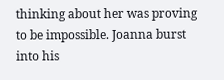thinking about her was proving to be impossible. Joanna burst into his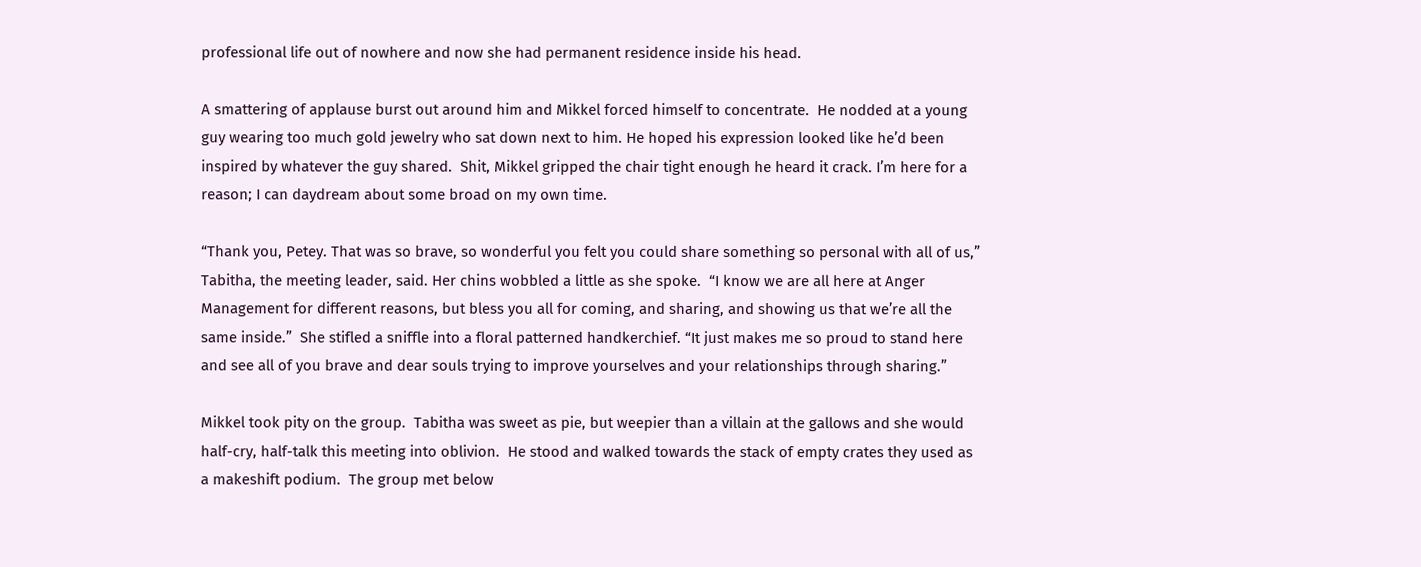professional life out of nowhere and now she had permanent residence inside his head.

A smattering of applause burst out around him and Mikkel forced himself to concentrate.  He nodded at a young guy wearing too much gold jewelry who sat down next to him. He hoped his expression looked like he’d been inspired by whatever the guy shared.  Shit, Mikkel gripped the chair tight enough he heard it crack. I’m here for a reason; I can daydream about some broad on my own time.

“Thank you, Petey. That was so brave, so wonderful you felt you could share something so personal with all of us,” Tabitha, the meeting leader, said. Her chins wobbled a little as she spoke.  “I know we are all here at Anger Management for different reasons, but bless you all for coming, and sharing, and showing us that we’re all the same inside.”  She stifled a sniffle into a floral patterned handkerchief. “It just makes me so proud to stand here and see all of you brave and dear souls trying to improve yourselves and your relationships through sharing.”

Mikkel took pity on the group.  Tabitha was sweet as pie, but weepier than a villain at the gallows and she would half-cry, half-talk this meeting into oblivion.  He stood and walked towards the stack of empty crates they used as a makeshift podium.  The group met below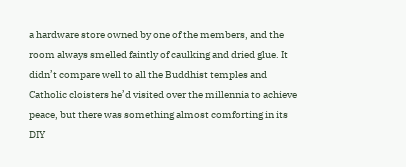a hardware store owned by one of the members, and the room always smelled faintly of caulking and dried glue. It didn’t compare well to all the Buddhist temples and Catholic cloisters he’d visited over the millennia to achieve peace, but there was something almost comforting in its DIY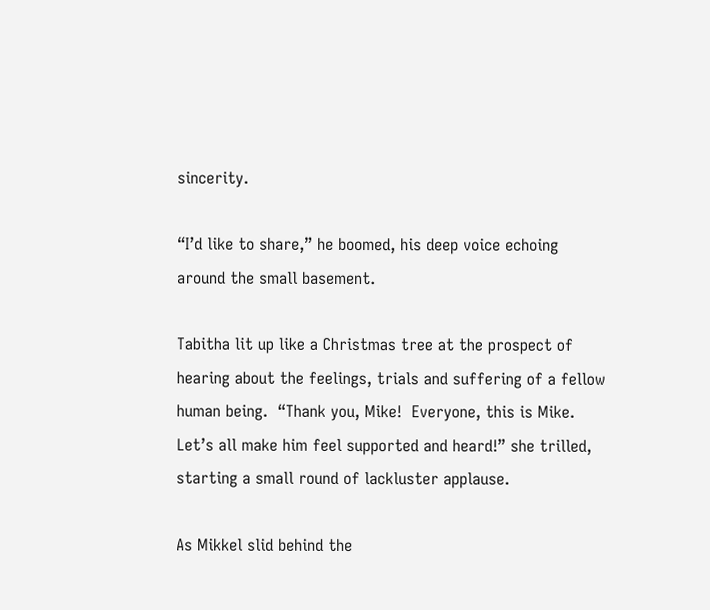sincerity.

“I’d like to share,” he boomed, his deep voice echoing around the small basement.

Tabitha lit up like a Christmas tree at the prospect of hearing about the feelings, trials and suffering of a fellow human being.  “Thank you, Mike!  Everyone, this is Mike. Let’s all make him feel supported and heard!” she trilled, starting a small round of lackluster applause.

As Mikkel slid behind the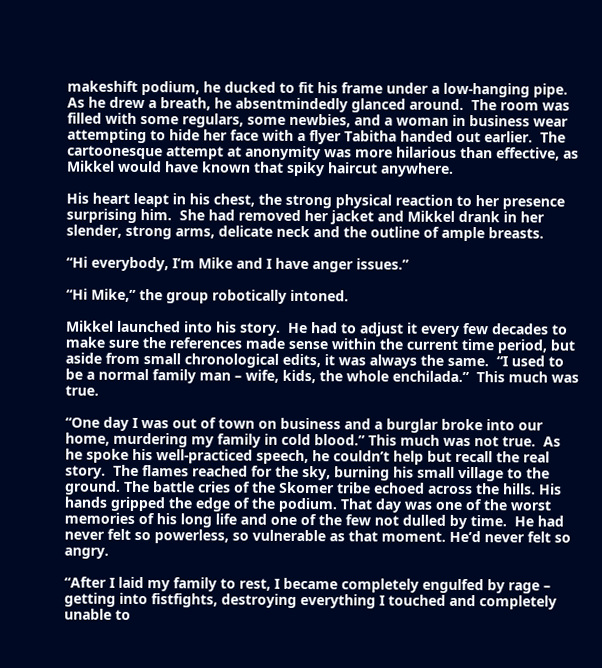makeshift podium, he ducked to fit his frame under a low-hanging pipe. As he drew a breath, he absentmindedly glanced around.  The room was filled with some regulars, some newbies, and a woman in business wear attempting to hide her face with a flyer Tabitha handed out earlier.  The cartoonesque attempt at anonymity was more hilarious than effective, as Mikkel would have known that spiky haircut anywhere.

His heart leapt in his chest, the strong physical reaction to her presence surprising him.  She had removed her jacket and Mikkel drank in her slender, strong arms, delicate neck and the outline of ample breasts.

“Hi everybody, I’m Mike and I have anger issues.”

“Hi Mike,” the group robotically intoned.

Mikkel launched into his story.  He had to adjust it every few decades to make sure the references made sense within the current time period, but aside from small chronological edits, it was always the same.  “I used to be a normal family man – wife, kids, the whole enchilada.”  This much was true.

“One day I was out of town on business and a burglar broke into our home, murdering my family in cold blood.” This much was not true.  As he spoke his well-practiced speech, he couldn’t help but recall the real story.  The flames reached for the sky, burning his small village to the ground. The battle cries of the Skomer tribe echoed across the hills. His hands gripped the edge of the podium. That day was one of the worst memories of his long life and one of the few not dulled by time.  He had never felt so powerless, so vulnerable as that moment. He’d never felt so angry.

“After I laid my family to rest, I became completely engulfed by rage – getting into fistfights, destroying everything I touched and completely unable to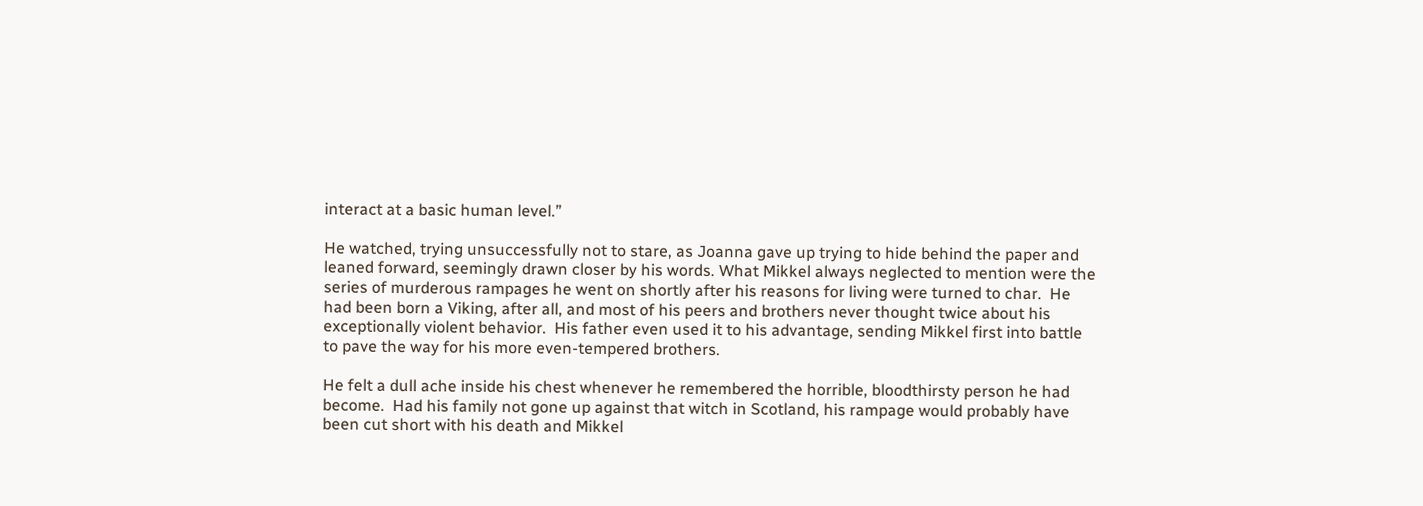interact at a basic human level.”

He watched, trying unsuccessfully not to stare, as Joanna gave up trying to hide behind the paper and leaned forward, seemingly drawn closer by his words. What Mikkel always neglected to mention were the series of murderous rampages he went on shortly after his reasons for living were turned to char.  He had been born a Viking, after all, and most of his peers and brothers never thought twice about his exceptionally violent behavior.  His father even used it to his advantage, sending Mikkel first into battle to pave the way for his more even-tempered brothers.

He felt a dull ache inside his chest whenever he remembered the horrible, bloodthirsty person he had become.  Had his family not gone up against that witch in Scotland, his rampage would probably have been cut short with his death and Mikkel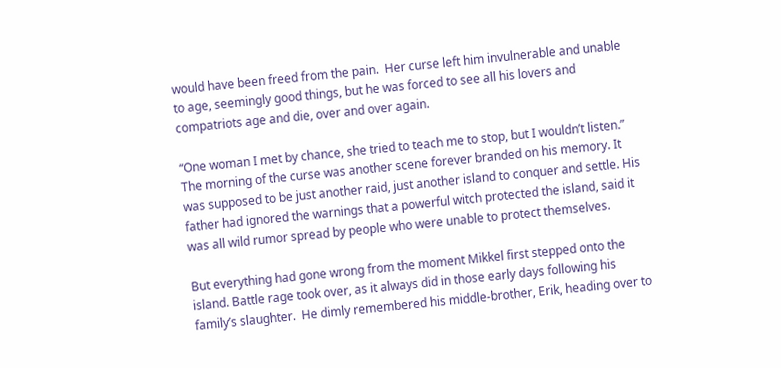would have been freed from the pain.  Her curse left him invulnerable and unable to age, seemingly good things, but he was forced to see all his lovers and compatriots age and die, over and over again.

“One woman I met by chance, she tried to teach me to stop, but I wouldn’t listen.” The morning of the curse was another scene forever branded on his memory. It was supposed to be just another raid, just another island to conquer and settle. His father had ignored the warnings that a powerful witch protected the island, said it was all wild rumor spread by people who were unable to protect themselves.

But everything had gone wrong from the moment Mikkel first stepped onto the island. Battle rage took over, as it always did in those early days following his family’s slaughter.  He dimly remembered his middle-brother, Erik, heading over to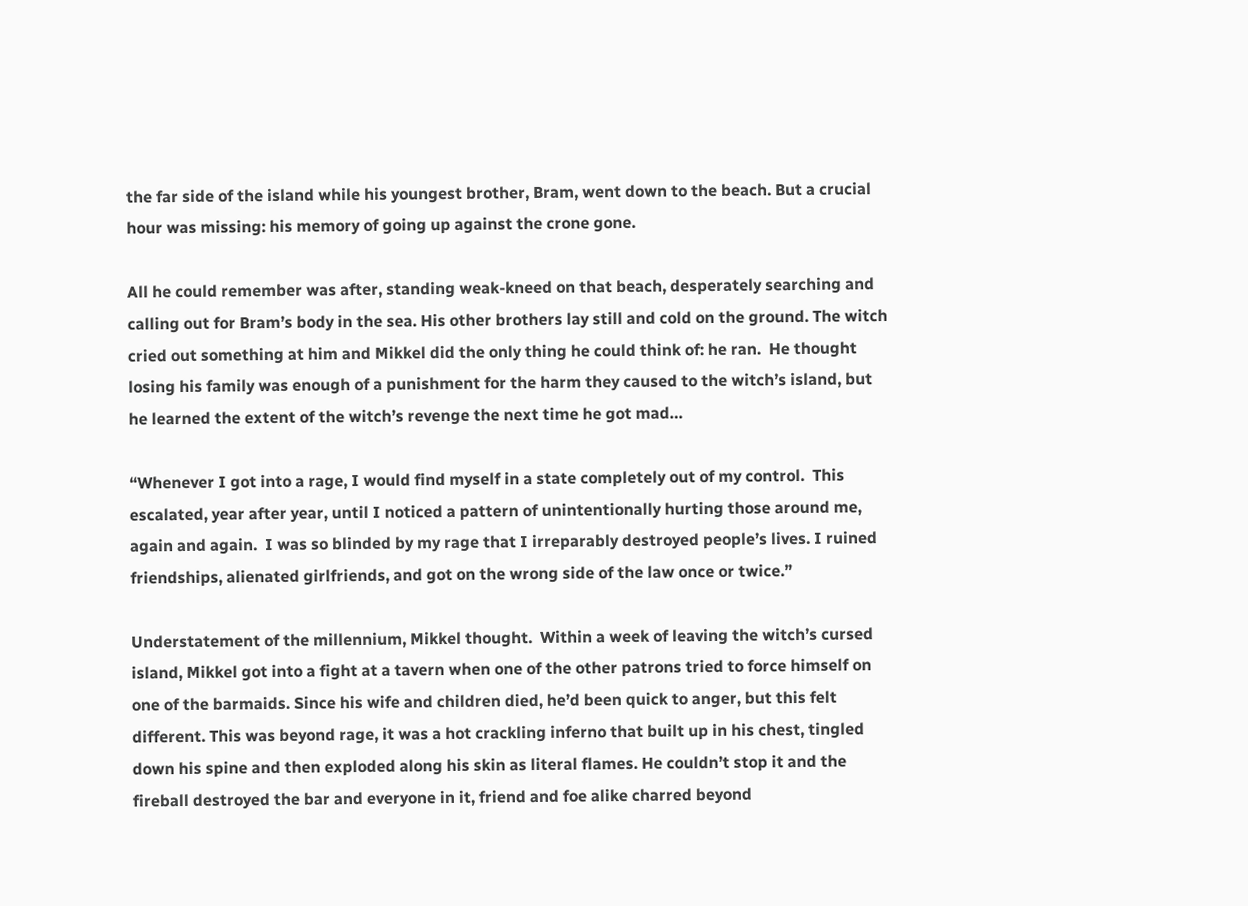the far side of the island while his youngest brother, Bram, went down to the beach. But a crucial hour was missing: his memory of going up against the crone gone.

All he could remember was after, standing weak-kneed on that beach, desperately searching and calling out for Bram’s body in the sea. His other brothers lay still and cold on the ground. The witch cried out something at him and Mikkel did the only thing he could think of: he ran.  He thought losing his family was enough of a punishment for the harm they caused to the witch’s island, but he learned the extent of the witch’s revenge the next time he got mad…

“Whenever I got into a rage, I would find myself in a state completely out of my control.  This escalated, year after year, until I noticed a pattern of unintentionally hurting those around me, again and again.  I was so blinded by my rage that I irreparably destroyed people’s lives. I ruined friendships, alienated girlfriends, and got on the wrong side of the law once or twice.”

Understatement of the millennium, Mikkel thought.  Within a week of leaving the witch’s cursed island, Mikkel got into a fight at a tavern when one of the other patrons tried to force himself on one of the barmaids. Since his wife and children died, he’d been quick to anger, but this felt different. This was beyond rage, it was a hot crackling inferno that built up in his chest, tingled down his spine and then exploded along his skin as literal flames. He couldn’t stop it and the fireball destroyed the bar and everyone in it, friend and foe alike charred beyond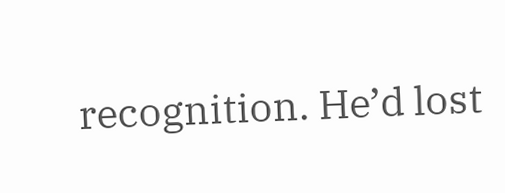recognition. He’d lost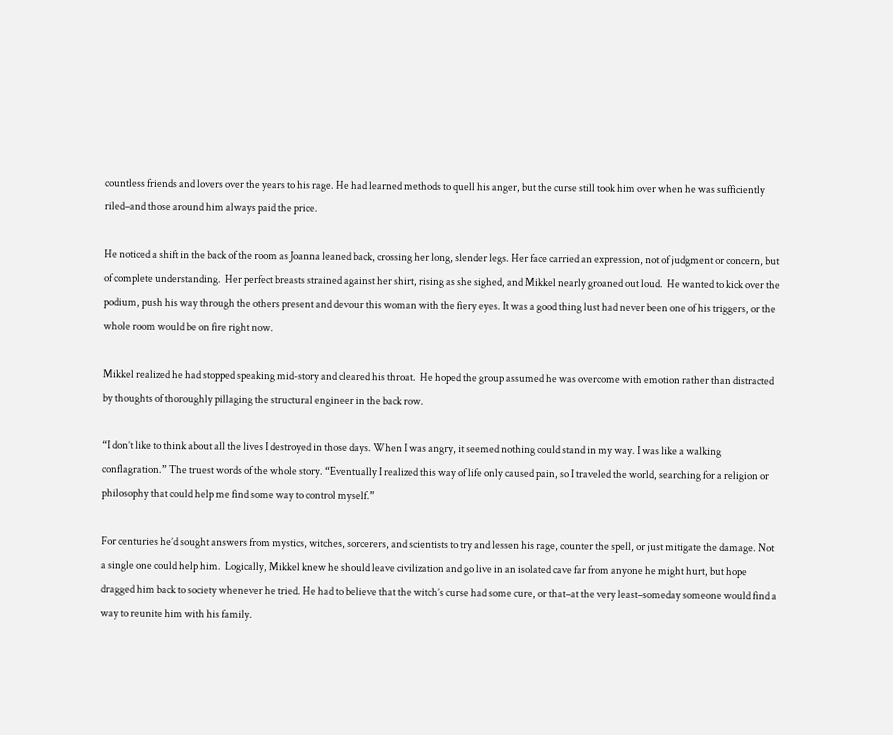countless friends and lovers over the years to his rage. He had learned methods to quell his anger, but the curse still took him over when he was sufficiently riled–and those around him always paid the price.

He noticed a shift in the back of the room as Joanna leaned back, crossing her long, slender legs. Her face carried an expression, not of judgment or concern, but of complete understanding.  Her perfect breasts strained against her shirt, rising as she sighed, and Mikkel nearly groaned out loud.  He wanted to kick over the podium, push his way through the others present and devour this woman with the fiery eyes. It was a good thing lust had never been one of his triggers, or the whole room would be on fire right now.

Mikkel realized he had stopped speaking mid-story and cleared his throat.  He hoped the group assumed he was overcome with emotion rather than distracted by thoughts of thoroughly pillaging the structural engineer in the back row.

“I don’t like to think about all the lives I destroyed in those days. When I was angry, it seemed nothing could stand in my way. I was like a walking conflagration.” The truest words of the whole story. “Eventually I realized this way of life only caused pain, so I traveled the world, searching for a religion or philosophy that could help me find some way to control myself.”

For centuries he’d sought answers from mystics, witches, sorcerers, and scientists to try and lessen his rage, counter the spell, or just mitigate the damage. Not a single one could help him.  Logically, Mikkel knew he should leave civilization and go live in an isolated cave far from anyone he might hurt, but hope dragged him back to society whenever he tried. He had to believe that the witch’s curse had some cure, or that–at the very least–someday someone would find a way to reunite him with his family.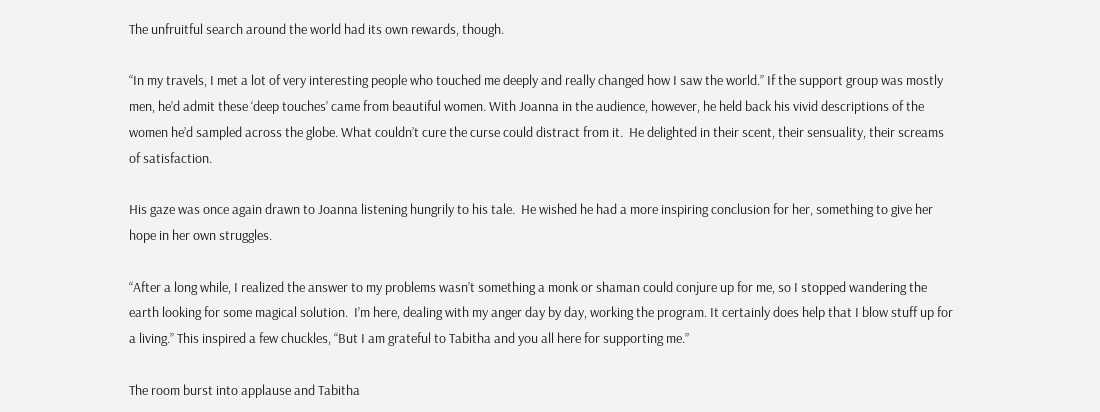The unfruitful search around the world had its own rewards, though.

“In my travels, I met a lot of very interesting people who touched me deeply and really changed how I saw the world.” If the support group was mostly men, he’d admit these ‘deep touches’ came from beautiful women. With Joanna in the audience, however, he held back his vivid descriptions of the women he’d sampled across the globe. What couldn’t cure the curse could distract from it.  He delighted in their scent, their sensuality, their screams of satisfaction.

His gaze was once again drawn to Joanna listening hungrily to his tale.  He wished he had a more inspiring conclusion for her, something to give her hope in her own struggles.

“After a long while, I realized the answer to my problems wasn’t something a monk or shaman could conjure up for me, so I stopped wandering the earth looking for some magical solution.  I’m here, dealing with my anger day by day, working the program. It certainly does help that I blow stuff up for a living.” This inspired a few chuckles, “But I am grateful to Tabitha and you all here for supporting me.”

The room burst into applause and Tabitha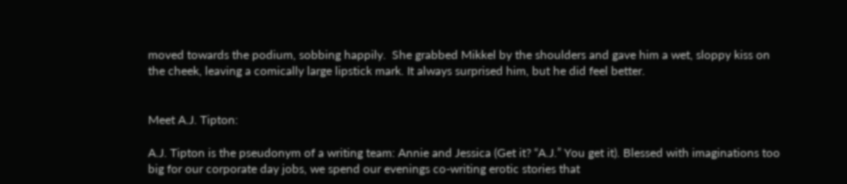moved towards the podium, sobbing happily.  She grabbed Mikkel by the shoulders and gave him a wet, sloppy kiss on the cheek, leaving a comically large lipstick mark. It always surprised him, but he did feel better.


Meet A.J. Tipton:

A.J. Tipton is the pseudonym of a writing team: Annie and Jessica (Get it? “A.J.” You get it). Blessed with imaginations too big for our corporate day jobs, we spend our evenings co-writing erotic stories that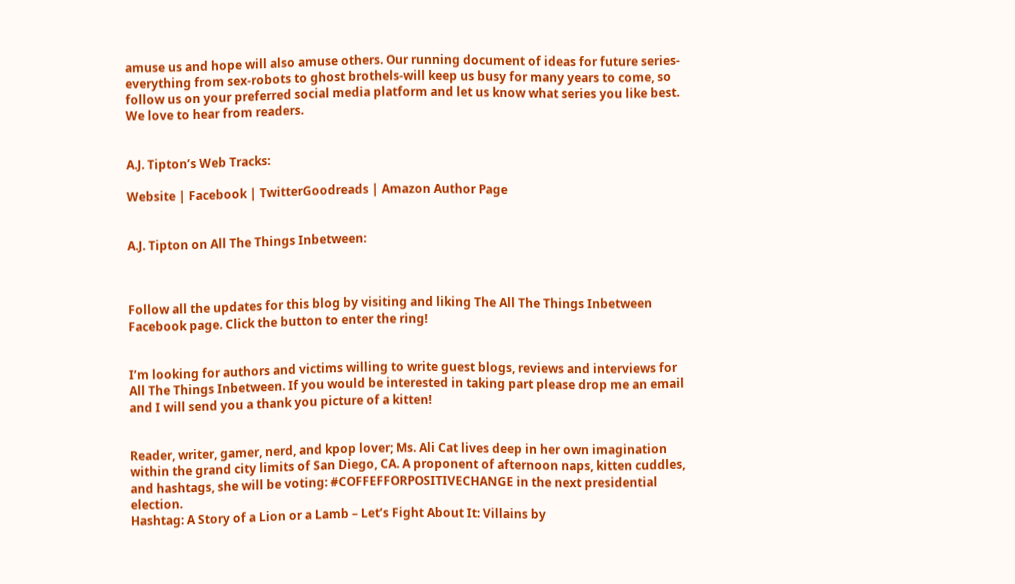amuse us and hope will also amuse others. Our running document of ideas for future series-everything from sex-robots to ghost brothels-will keep us busy for many years to come, so follow us on your preferred social media platform and let us know what series you like best. We love to hear from readers.


A.J. Tipton’s Web Tracks:

Website | Facebook | TwitterGoodreads | Amazon Author Page


A.J. Tipton on All The Things Inbetween:



Follow all the updates for this blog by visiting and liking The All The Things Inbetween Facebook page. Click the button to enter the ring!


I’m looking for authors and victims willing to write guest blogs, reviews and interviews for All The Things Inbetween. If you would be interested in taking part please drop me an email and I will send you a thank you picture of a kitten!


Reader, writer, gamer, nerd, and kpop lover; Ms. Ali Cat lives deep in her own imagination within the grand city limits of San Diego, CA. A proponent of afternoon naps, kitten cuddles, and hashtags, she will be voting: #COFFEFFORPOSITIVECHANGE in the next presidential election.
Hashtag: A Story of a Lion or a Lamb – Let’s Fight About It: Villains by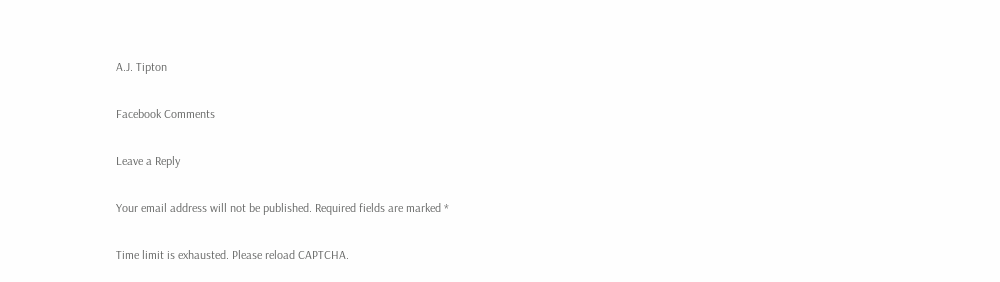A.J. Tipton

Facebook Comments

Leave a Reply

Your email address will not be published. Required fields are marked *

Time limit is exhausted. Please reload CAPTCHA.